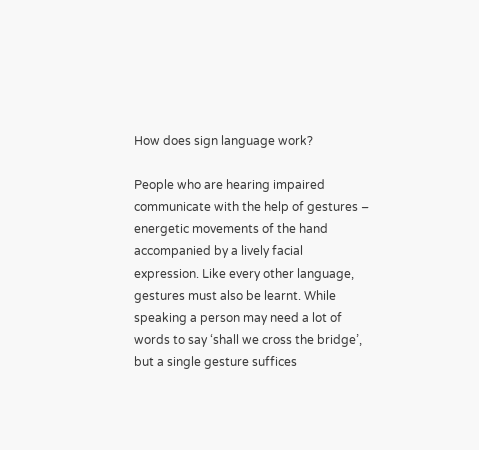How does sign language work?

People who are hearing impaired communicate with the help of gestures – energetic movements of the hand accompanied by a lively facial expression. Like every other language, gestures must also be learnt. While speaking a person may need a lot of words to say ‘shall we cross the bridge’, but a single gesture suffices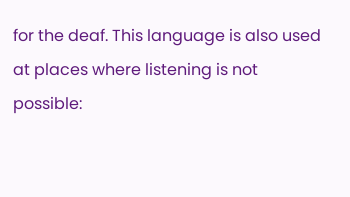for the deaf. This language is also used at places where listening is not possible: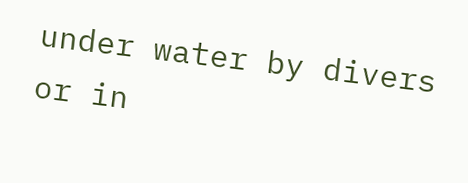under water by divers or in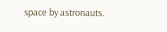space by astronauts.